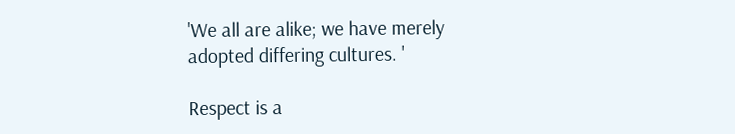'We all are alike; we have merely adopted differing cultures. '

Respect is a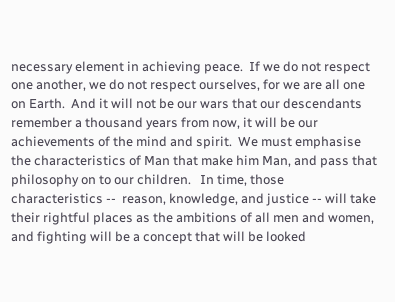necessary element in achieving peace.  If we do not respect one another, we do not respect ourselves, for we are all one on Earth.  And it will not be our wars that our descendants remember a thousand years from now, it will be our achievements of the mind and spirit.  We must emphasise the characteristics of Man that make him Man, and pass that philosophy on to our children.   In time, those characteristics --  reason, knowledge, and justice -- will take their rightful places as the ambitions of all men and women, and fighting will be a concept that will be looked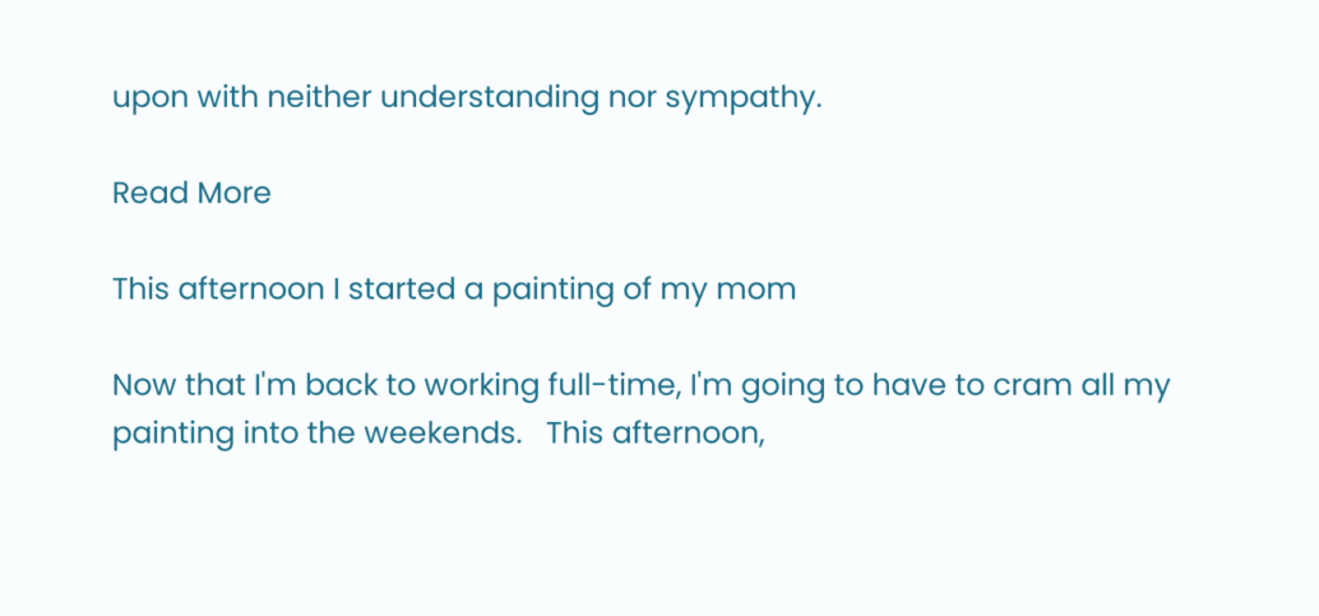upon with neither understanding nor sympathy.

Read More

This afternoon I started a painting of my mom

Now that I'm back to working full-time, I'm going to have to cram all my painting into the weekends.   This afternoon,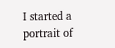I started a portrait of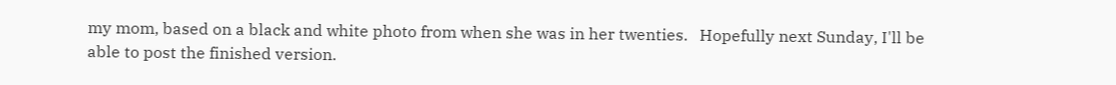my mom, based on a black and white photo from when she was in her twenties.   Hopefully next Sunday, I'll be able to post the finished version.